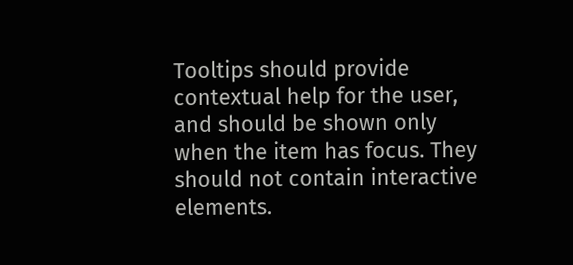Tooltips should provide contextual help for the user, and should be shown only when the item has focus. They should not contain interactive elements.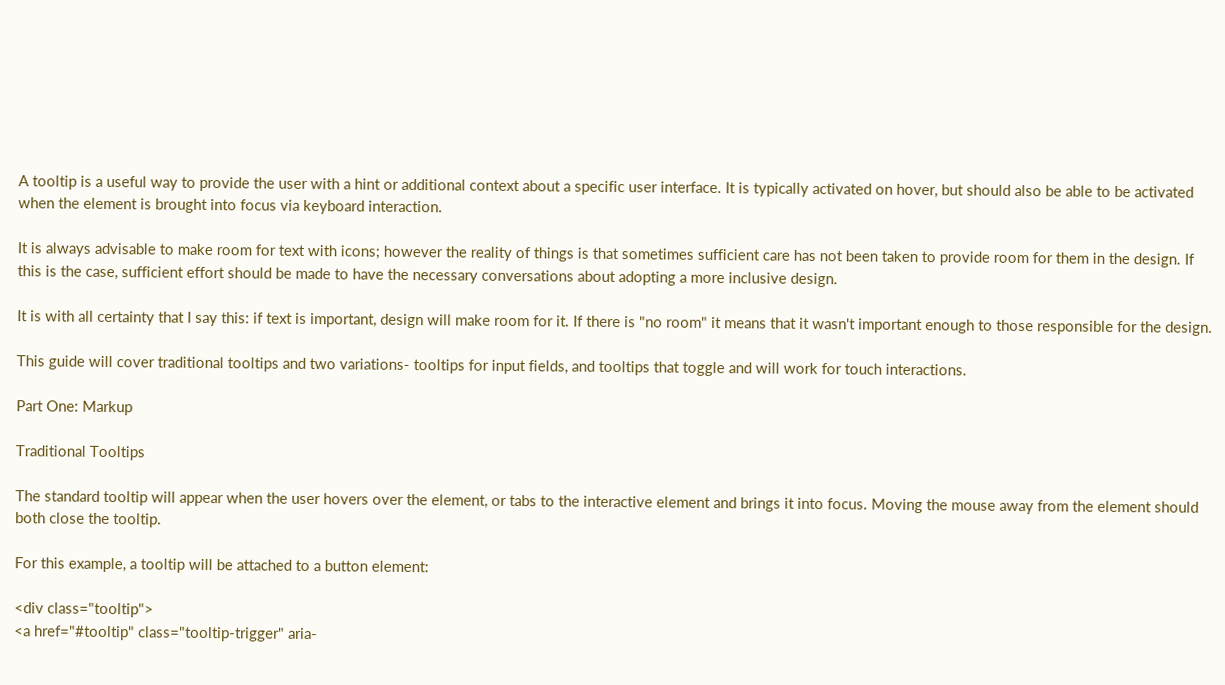A tooltip is a useful way to provide the user with a hint or additional context about a specific user interface. It is typically activated on hover, but should also be able to be activated when the element is brought into focus via keyboard interaction.

It is always advisable to make room for text with icons; however the reality of things is that sometimes sufficient care has not been taken to provide room for them in the design. If this is the case, sufficient effort should be made to have the necessary conversations about adopting a more inclusive design.

It is with all certainty that I say this: if text is important, design will make room for it. If there is "no room" it means that it wasn't important enough to those responsible for the design.

This guide will cover traditional tooltips and two variations- tooltips for input fields, and tooltips that toggle and will work for touch interactions.

Part One: Markup

Traditional Tooltips

The standard tooltip will appear when the user hovers over the element, or tabs to the interactive element and brings it into focus. Moving the mouse away from the element should both close the tooltip.

For this example, a tooltip will be attached to a button element:

<div class="tooltip">
<a href="#tooltip" class="tooltip-trigger" aria-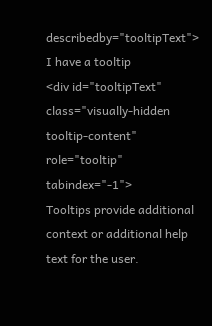describedby="tooltipText">
I have a tooltip
<div id="tooltipText" class="visually-hidden tooltip-content" role="tooltip" tabindex="-1">
Tooltips provide additional context or additional help text for the user.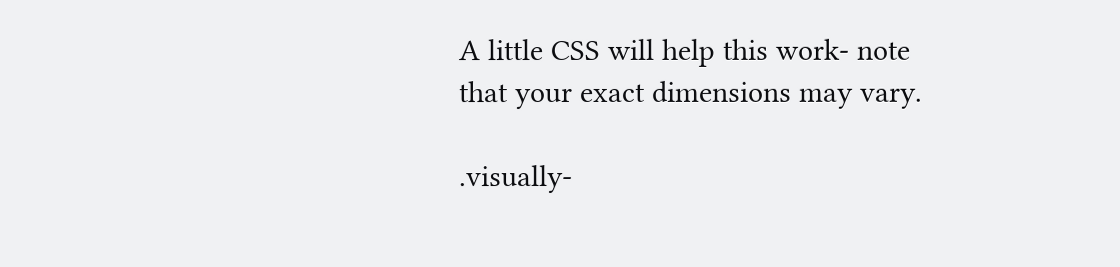A little CSS will help this work- note that your exact dimensions may vary.

.visually-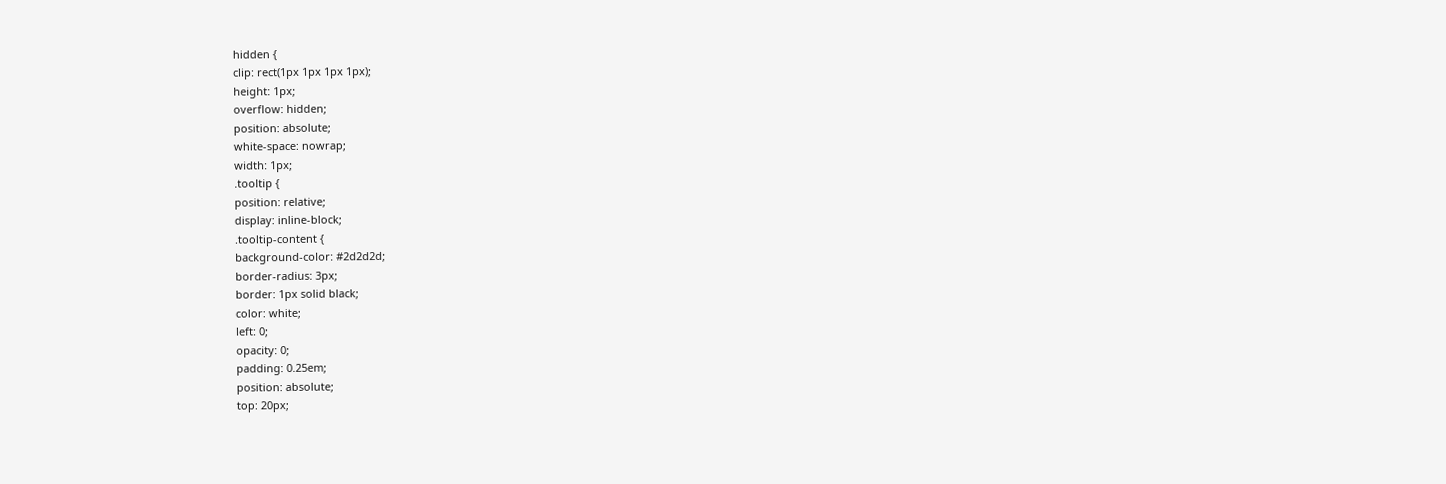hidden {
clip: rect(1px 1px 1px 1px);
height: 1px;
overflow: hidden;
position: absolute;
white-space: nowrap;
width: 1px;
.tooltip {
position: relative;
display: inline-block;
.tooltip-content {
background-color: #2d2d2d;
border-radius: 3px;
border: 1px solid black;
color: white;
left: 0;
opacity: 0;
padding: 0.25em;
position: absolute;
top: 20px;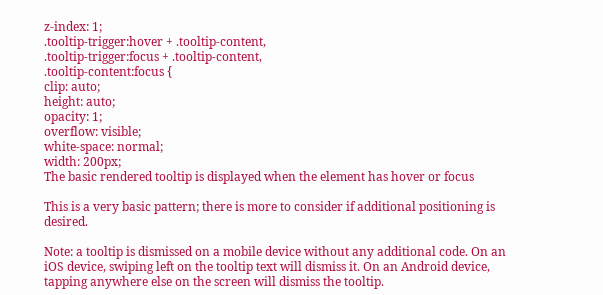z-index: 1;
.tooltip-trigger:hover + .tooltip-content,
.tooltip-trigger:focus + .tooltip-content,
.tooltip-content:focus {
clip: auto;
height: auto;
opacity: 1;
overflow: visible;
white-space: normal;
width: 200px;
The basic rendered tooltip is displayed when the element has hover or focus

This is a very basic pattern; there is more to consider if additional positioning is desired.

Note: a tooltip is dismissed on a mobile device without any additional code. On an iOS device, swiping left on the tooltip text will dismiss it. On an Android device, tapping anywhere else on the screen will dismiss the tooltip.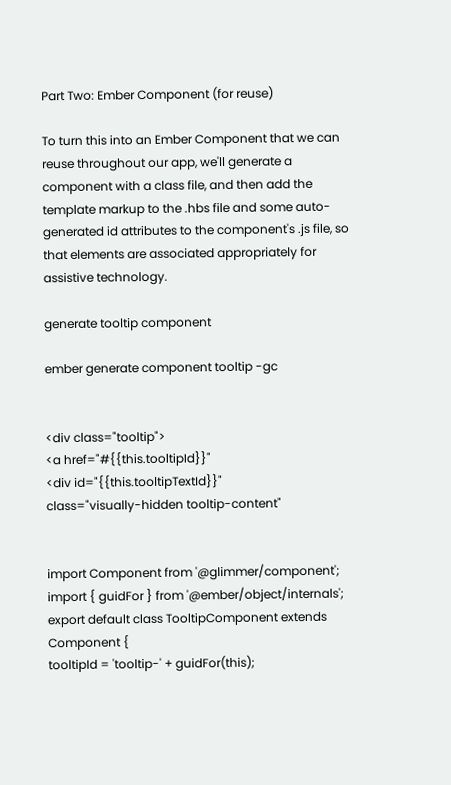Part Two: Ember Component (for reuse)

To turn this into an Ember Component that we can reuse throughout our app, we'll generate a component with a class file, and then add the template markup to the .hbs file and some auto-generated id attributes to the component's .js file, so that elements are associated appropriately for assistive technology.

generate tooltip component

ember generate component tooltip -gc


<div class="tooltip">
<a href="#{{this.tooltipId}}"
<div id="{{this.tooltipTextId}}"
class="visually-hidden tooltip-content"


import Component from '@glimmer/component';
import { guidFor } from '@ember/object/internals';
export default class TooltipComponent extends Component {
tooltipId = 'tooltip-' + guidFor(this);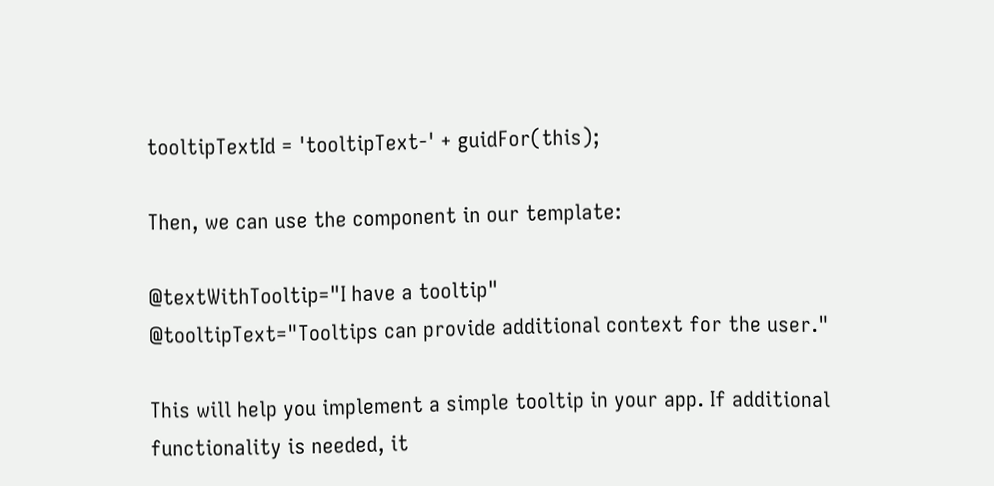tooltipTextId = 'tooltipText-' + guidFor(this);

Then, we can use the component in our template:

@textWithTooltip="I have a tooltip"
@tooltipText="Tooltips can provide additional context for the user."

This will help you implement a simple tooltip in your app. If additional functionality is needed, it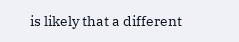is likely that a different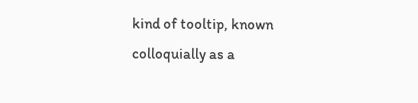kind of tooltip, known colloquially as a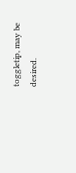toggletip, may be desired.